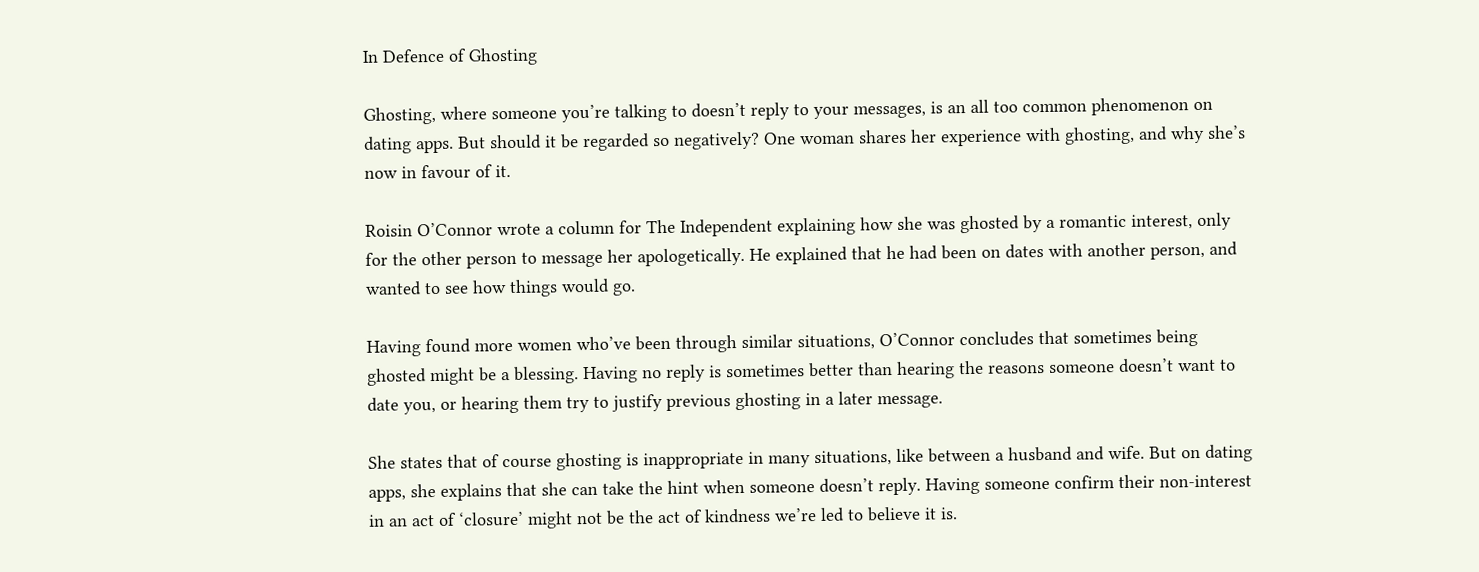In Defence of Ghosting

Ghosting, where someone you’re talking to doesn’t reply to your messages, is an all too common phenomenon on dating apps. But should it be regarded so negatively? One woman shares her experience with ghosting, and why she’s now in favour of it.

Roisin O’Connor wrote a column for The Independent explaining how she was ghosted by a romantic interest, only for the other person to message her apologetically. He explained that he had been on dates with another person, and wanted to see how things would go.

Having found more women who’ve been through similar situations, O’Connor concludes that sometimes being ghosted might be a blessing. Having no reply is sometimes better than hearing the reasons someone doesn’t want to date you, or hearing them try to justify previous ghosting in a later message.

She states that of course ghosting is inappropriate in many situations, like between a husband and wife. But on dating apps, she explains that she can take the hint when someone doesn’t reply. Having someone confirm their non-interest in an act of ‘closure’ might not be the act of kindness we’re led to believe it is.